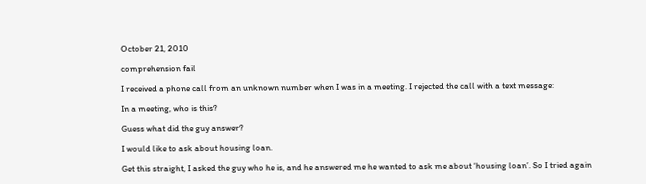October 21, 2010

comprehension fail

I received a phone call from an unknown number when I was in a meeting. I rejected the call with a text message:

In a meeting, who is this?

Guess what did the guy answer?

I would like to ask about housing loan.

Get this straight, I asked the guy who he is, and he answered me he wanted to ask me about ‘housing loan’. So I tried again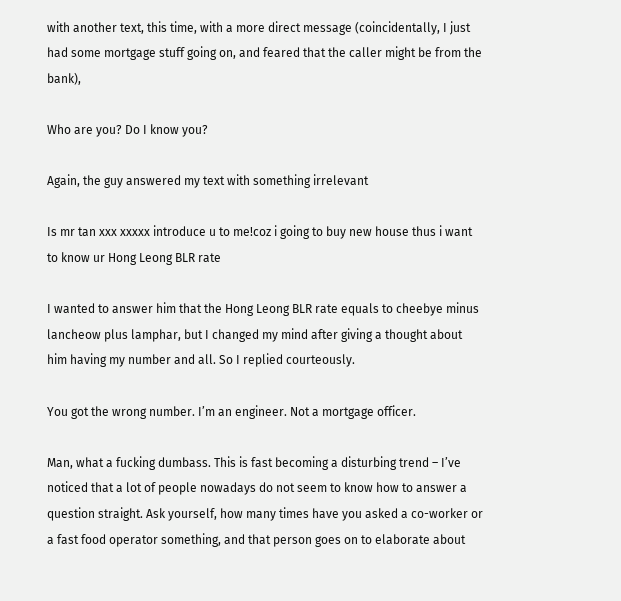with another text, this time, with a more direct message (coincidentally, I just had some mortgage stuff going on, and feared that the caller might be from the bank),

Who are you? Do I know you?

Again, the guy answered my text with something irrelevant

Is mr tan xxx xxxxx introduce u to me!coz i going to buy new house thus i want to know ur Hong Leong BLR rate

I wanted to answer him that the Hong Leong BLR rate equals to cheebye minus lancheow plus lamphar, but I changed my mind after giving a thought about him having my number and all. So I replied courteously.

You got the wrong number. I’m an engineer. Not a mortgage officer.

Man, what a fucking dumbass. This is fast becoming a disturbing trend – I’ve noticed that a lot of people nowadays do not seem to know how to answer a question straight. Ask yourself, how many times have you asked a co-worker or a fast food operator something, and that person goes on to elaborate about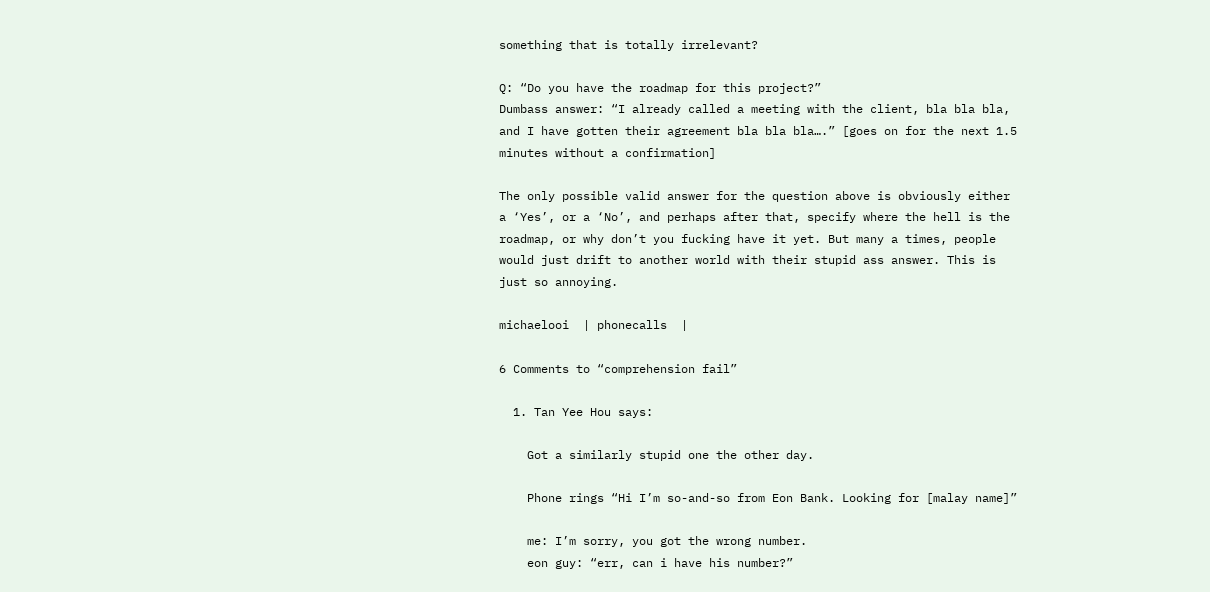something that is totally irrelevant?

Q: “Do you have the roadmap for this project?”
Dumbass answer: “I already called a meeting with the client, bla bla bla, and I have gotten their agreement bla bla bla….” [goes on for the next 1.5 minutes without a confirmation]

The only possible valid answer for the question above is obviously either a ‘Yes’, or a ‘No’, and perhaps after that, specify where the hell is the roadmap, or why don’t you fucking have it yet. But many a times, people would just drift to another world with their stupid ass answer. This is just so annoying.

michaelooi  | phonecalls  |

6 Comments to “comprehension fail”

  1. Tan Yee Hou says:

    Got a similarly stupid one the other day.

    Phone rings “Hi I’m so-and-so from Eon Bank. Looking for [malay name]”

    me: I’m sorry, you got the wrong number.
    eon guy: “err, can i have his number?”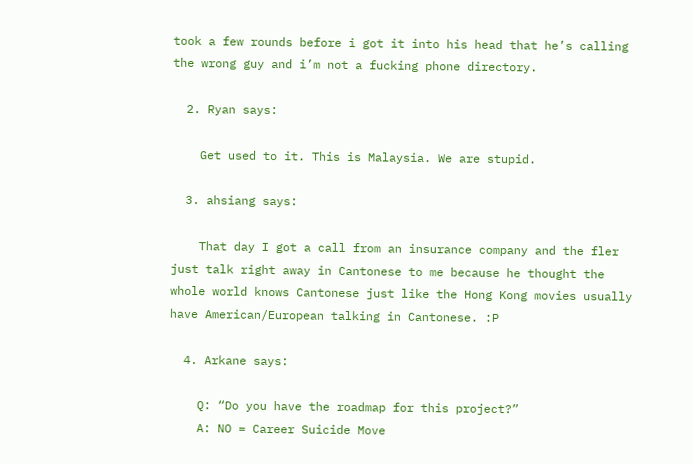took a few rounds before i got it into his head that he’s calling the wrong guy and i’m not a fucking phone directory.

  2. Ryan says:

    Get used to it. This is Malaysia. We are stupid.

  3. ahsiang says:

    That day I got a call from an insurance company and the fler just talk right away in Cantonese to me because he thought the whole world knows Cantonese just like the Hong Kong movies usually have American/European talking in Cantonese. :P

  4. Arkane says:

    Q: “Do you have the roadmap for this project?”
    A: NO = Career Suicide Move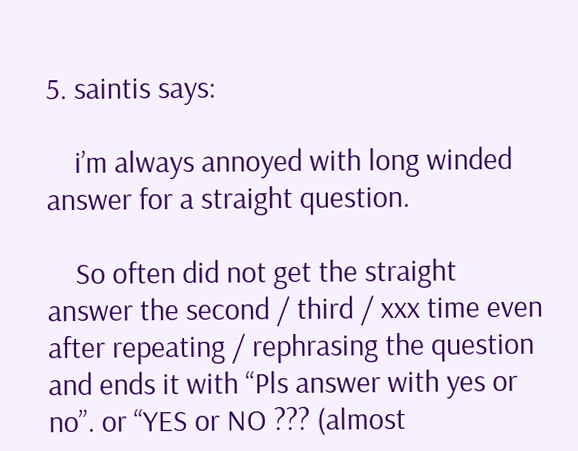5. saintis says:

    i’m always annoyed with long winded answer for a straight question.

    So often did not get the straight answer the second / third / xxx time even after repeating / rephrasing the question and ends it with “Pls answer with yes or no”. or “YES or NO ??? (almost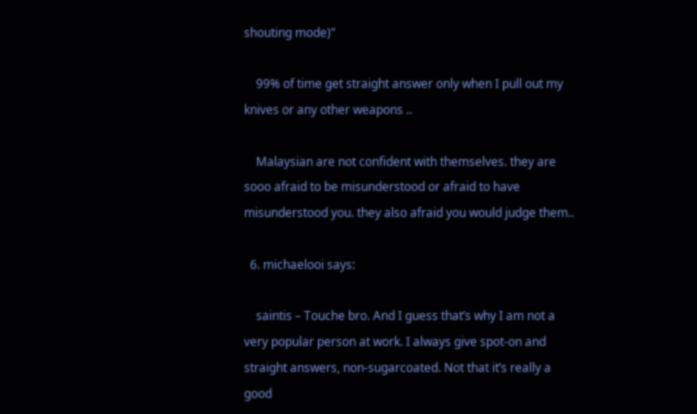shouting mode)”

    99% of time get straight answer only when I pull out my knives or any other weapons ..

    Malaysian are not confident with themselves. they are sooo afraid to be misunderstood or afraid to have misunderstood you. they also afraid you would judge them..

  6. michaelooi says:

    saintis – Touche bro. And I guess that’s why I am not a very popular person at work. I always give spot-on and straight answers, non-sugarcoated. Not that it’s really a good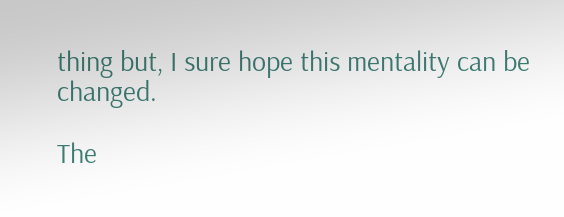thing but, I sure hope this mentality can be changed.

The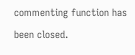commenting function has been closed.